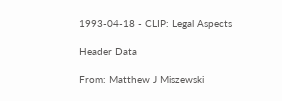1993-04-18 - CLIP: Legal Aspects

Header Data

From: Matthew J Miszewski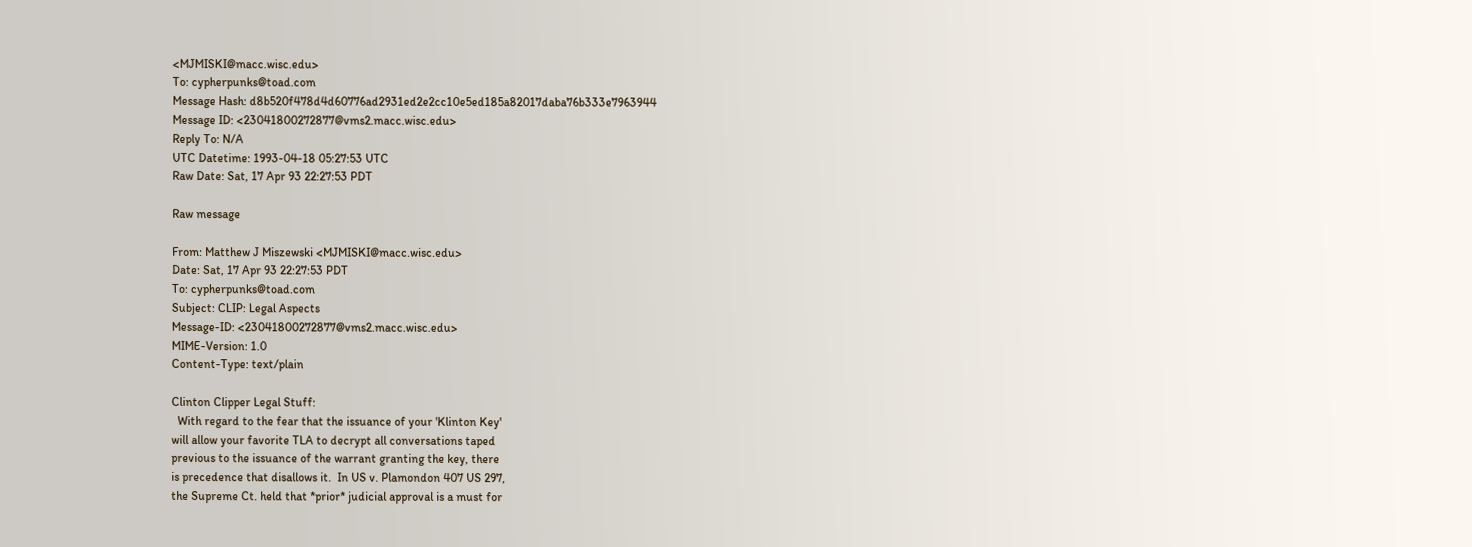<MJMISKI@macc.wisc.edu>
To: cypherpunks@toad.com
Message Hash: d8b520f478d4d60776ad2931ed2e2cc10e5ed185a82017daba76b333e7963944
Message ID: <23041800272877@vms2.macc.wisc.edu>
Reply To: N/A
UTC Datetime: 1993-04-18 05:27:53 UTC
Raw Date: Sat, 17 Apr 93 22:27:53 PDT

Raw message

From: Matthew J Miszewski <MJMISKI@macc.wisc.edu>
Date: Sat, 17 Apr 93 22:27:53 PDT
To: cypherpunks@toad.com
Subject: CLIP: Legal Aspects
Message-ID: <23041800272877@vms2.macc.wisc.edu>
MIME-Version: 1.0
Content-Type: text/plain

Clinton Clipper Legal Stuff:
  With regard to the fear that the issuance of your 'Klinton Key'
will allow your favorite TLA to decrypt all conversations taped
previous to the issuance of the warrant granting the key, there
is precedence that disallows it.  In US v. Plamondon 407 US 297,
the Supreme Ct. held that *prior* judicial approval is a must for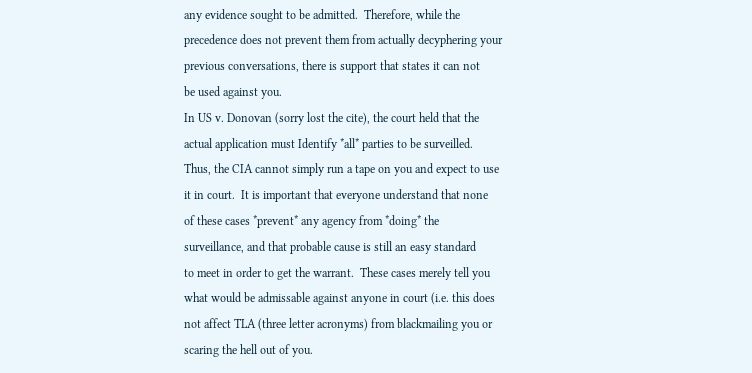any evidence sought to be admitted.  Therefore, while the
precedence does not prevent them from actually decyphering your
previous conversations, there is support that states it can not
be used against you.
In US v. Donovan (sorry lost the cite), the court held that the
actual application must Identify *all* parties to be surveilled.
Thus, the CIA cannot simply run a tape on you and expect to use
it in court.  It is important that everyone understand that none
of these cases *prevent* any agency from *doing* the
surveillance, and that probable cause is still an easy standard
to meet in order to get the warrant.  These cases merely tell you
what would be admissable against anyone in court (i.e. this does
not affect TLA (three letter acronyms) from blackmailing you or
scaring the hell out of you.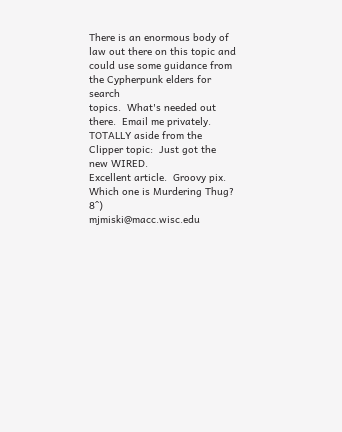There is an enormous body of law out there on this topic and
could use some guidance from the Cypherpunk elders for search
topics.  What's needed out there.  Email me privately.
TOTALLY aside from the Clipper topic:  Just got the new WIRED.
Excellent article.  Groovy pix.  Which one is Murdering Thug? 8^)
mjmiski@macc.wisc.edu